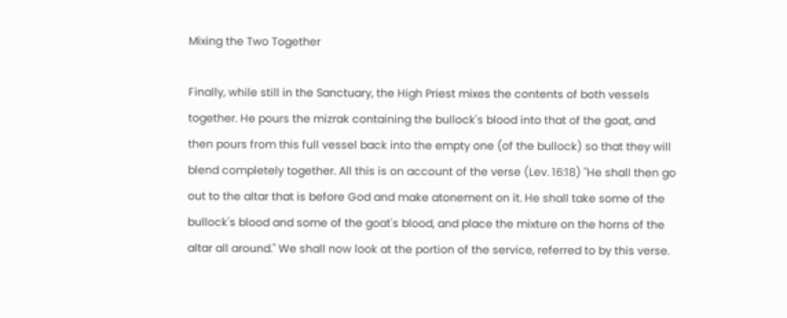Mixing the Two Together

Finally, while still in the Sanctuary, the High Priest mixes the contents of both vessels together. He pours the mizrak containing the bullock's blood into that of the goat, and then pours from this full vessel back into the empty one (of the bullock) so that they will blend completely together. All this is on account of the verse (Lev. 16:18) "He shall then go out to the altar that is before God and make atonement on it. He shall take some of the bullock's blood and some of the goat's blood, and place the mixture on the horns of the altar all around." We shall now look at the portion of the service, referred to by this verse.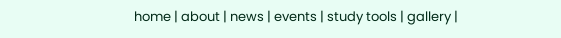home | about | news | events | study tools | gallery |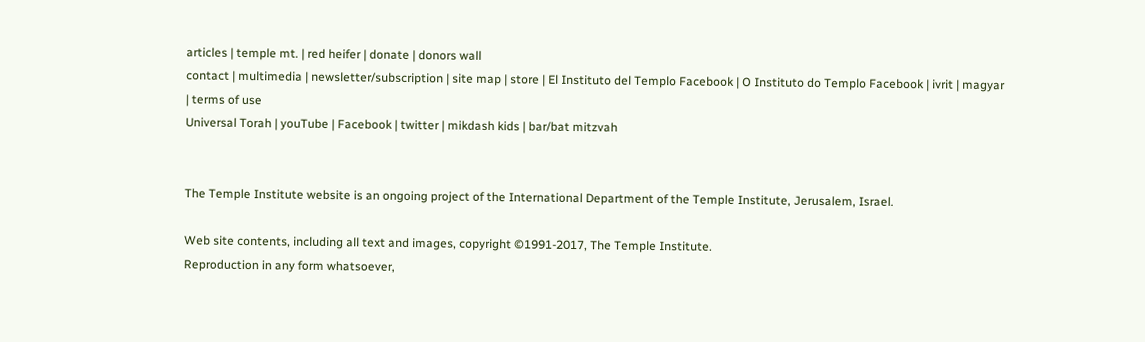articles | temple mt. | red heifer | donate | donors wall
contact | multimedia | newsletter/subscription | site map | store | El Instituto del Templo Facebook | O Instituto do Templo Facebook | ivrit | magyar | terms of use
Universal Torah | youTube | Facebook | twitter | mikdash kids | bar/bat mitzvah


The Temple Institute website is an ongoing project of the International Department of the Temple Institute, Jerusalem, Israel.

Web site contents, including all text and images, copyright ©1991-2017, The Temple Institute.
Reproduction in any form whatsoever,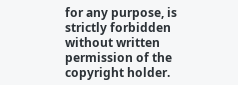for any purpose, is strictly forbidden without written permission of the copyright holder.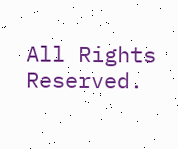All Rights Reserved.